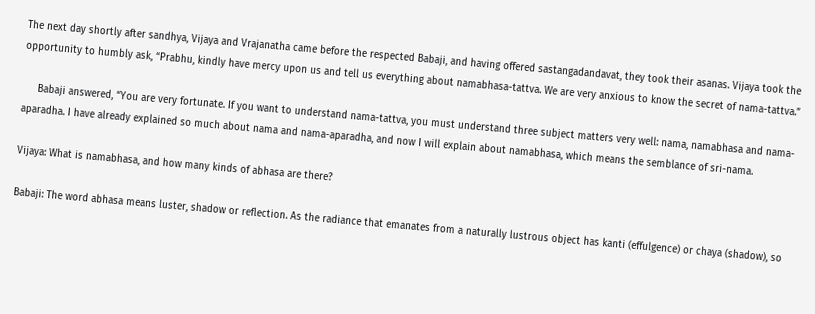The next day shortly after sandhya, Vijaya and Vrajanatha came before the respected Babaji, and having offered sastangadandavat, they took their asanas. Vijaya took the opportunity to humbly ask, “Prabhu, kindly have mercy upon us and tell us everything about namabhasa-tattva. We are very anxious to know the secret of nama-tattva.”

     Babaji answered, “You are very fortunate. If you want to understand nama-tattva, you must understand three subject matters very well: nama, namabhasa and nama-aparadha. I have already explained so much about nama and nama-aparadha, and now I will explain about namabhasa, which means the semblance of sri-nama.

Vijaya: What is namabhasa, and how many kinds of abhasa are there?

Babaji: The word abhasa means luster, shadow or reflection. As the radiance that emanates from a naturally lustrous object has kanti (effulgence) or chaya (shadow), so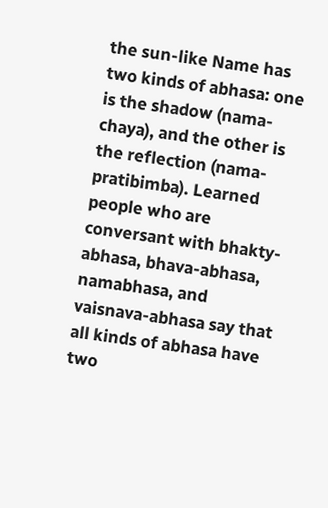the sun-like Name has two kinds of abhasa: one is the shadow (nama-chaya), and the other is the reflection (nama-pratibimba). Learned people who are conversant with bhakty-abhasa, bhava-abhasa, namabhasa, and vaisnava-abhasa say that all kinds of abhasa have two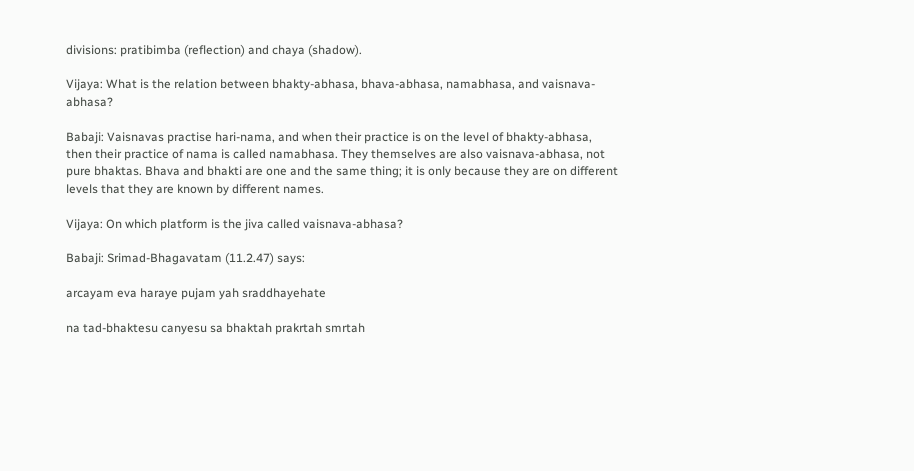divisions: pratibimba (reflection) and chaya (shadow).

Vijaya: What is the relation between bhakty-abhasa, bhava-abhasa, namabhasa, and vaisnava-abhasa?

Babaji: Vaisnavas practise hari-nama, and when their practice is on the level of bhakty-abhasa, then their practice of nama is called namabhasa. They themselves are also vaisnava-abhasa, not pure bhaktas. Bhava and bhakti are one and the same thing; it is only because they are on different levels that they are known by different names.

Vijaya: On which platform is the jiva called vaisnava-abhasa?

Babaji: Srimad-Bhagavatam (11.2.47) says:

arcayam eva haraye pujam yah sraddhayehate

na tad-bhaktesu canyesu sa bhaktah prakrtah smrtah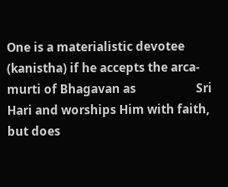One is a materialistic devotee (kanistha) if he accepts the arca-murti of Bhagavan as                    Sri Hari and worships Him with faith, but does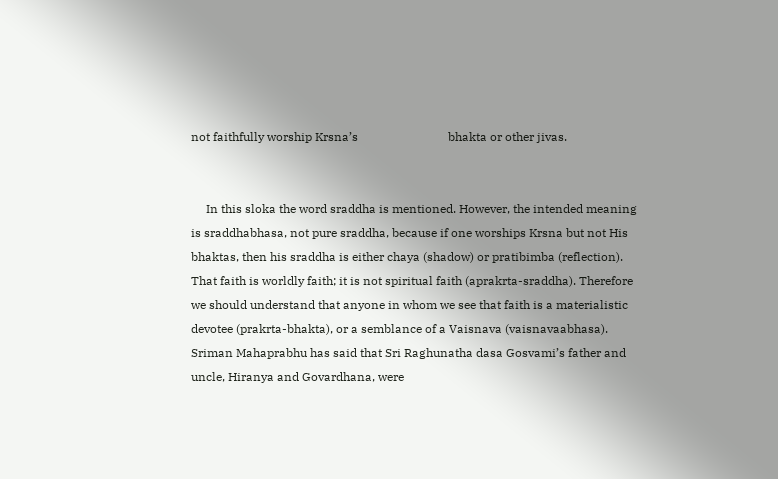not faithfully worship Krsna’s                              bhakta or other jivas.


     In this sloka the word sraddha is mentioned. However, the intended meaning is sraddhabhasa, not pure sraddha, because if one worships Krsna but not His bhaktas, then his sraddha is either chaya (shadow) or pratibimba (reflection). That faith is worldly faith; it is not spiritual faith (aprakrta-sraddha). Therefore we should understand that anyone in whom we see that faith is a materialistic devotee (prakrta-bhakta), or a semblance of a Vaisnava (vaisnavaabhasa).  Sriman Mahaprabhu has said that Sri Raghunatha dasa Gosvami’s father and uncle, Hiranya and Govardhana, were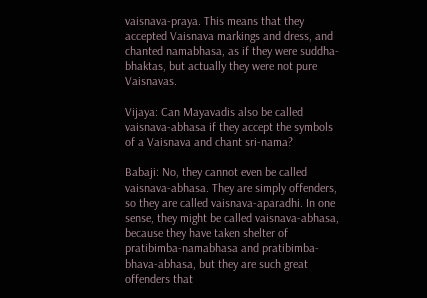vaisnava-praya. This means that they accepted Vaisnava markings and dress, and chanted namabhasa, as if they were suddha-bhaktas, but actually they were not pure Vaisnavas.

Vijaya: Can Mayavadis also be called vaisnava-abhasa if they accept the symbols of a Vaisnava and chant sri-nama?

Babaji: No, they cannot even be called vaisnava-abhasa. They are simply offenders, so they are called vaisnava-aparadhi. In one sense, they might be called vaisnava-abhasa, because they have taken shelter of pratibimba-namabhasa and pratibimba-bhava-abhasa, but they are such great offenders that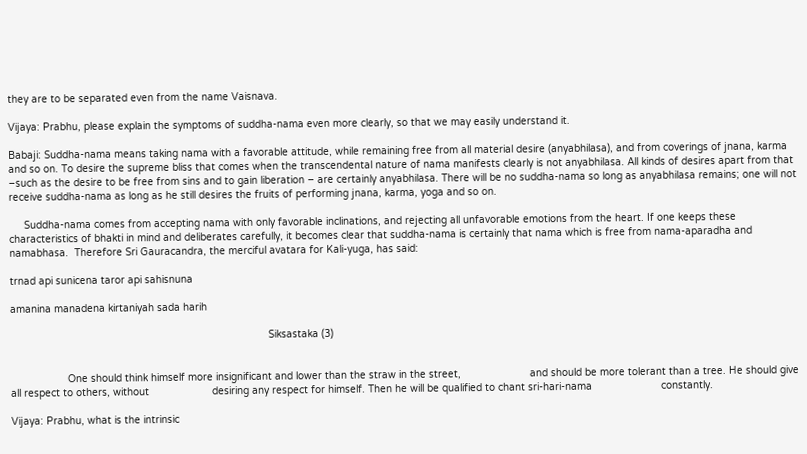they are to be separated even from the name Vaisnava.

Vijaya: Prabhu, please explain the symptoms of suddha-nama even more clearly, so that we may easily understand it.

Babaji: Suddha-nama means taking nama with a favorable attitude, while remaining free from all material desire (anyabhilasa), and from coverings of jnana, karma and so on. To desire the supreme bliss that comes when the transcendental nature of nama manifests clearly is not anyabhilasa. All kinds of desires apart from that –such as the desire to be free from sins and to gain liberation – are certainly anyabhilasa. There will be no suddha-nama so long as anyabhilasa remains; one will not receive suddha-nama as long as he still desires the fruits of performing jnana, karma, yoga and so on.

     Suddha-nama comes from accepting nama with only favorable inclinations, and rejecting all unfavorable emotions from the heart. If one keeps these characteristics of bhakti in mind and deliberates carefully, it becomes clear that suddha-nama is certainly that nama which is free from nama-aparadha and namabhasa.  Therefore Sri Gauracandra, the merciful avatara for Kali-yuga, has said:

trnad api sunicena taror api sahisnuna

amanina manadena kirtaniyah sada harih

                                                                                      Siksastaka (3)


                   One should think himself more insignificant and lower than the straw in the street,                       and should be more tolerant than a tree. He should give all respect to others, without                     desiring any respect for himself. Then he will be qualified to chant sri-hari-nama                       constantly.

Vijaya: Prabhu, what is the intrinsic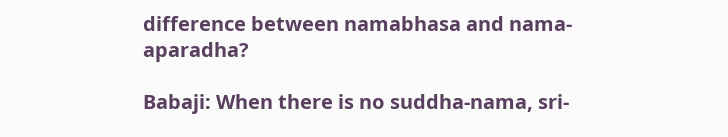difference between namabhasa and nama-aparadha?

Babaji: When there is no suddha-nama, sri-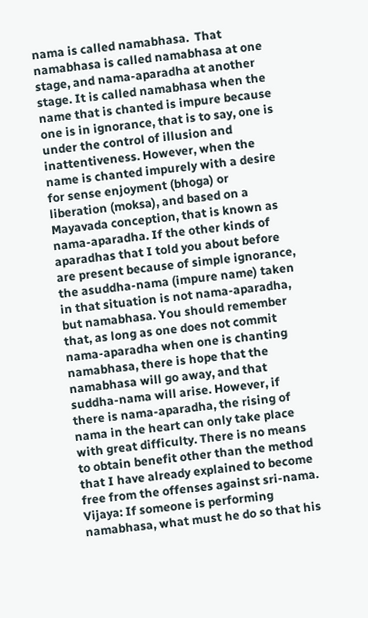nama is called namabhasa.  That namabhasa is called namabhasa at one stage, and nama-aparadha at another stage. It is called namabhasa when the name that is chanted is impure because one is in ignorance, that is to say, one is under the control of illusion and inattentiveness. However, when the name is chanted impurely with a desire for sense enjoyment (bhoga) or liberation (moksa), and based on a Mayavada conception, that is known as nama-aparadha. If the other kinds of aparadhas that I told you about before are present because of simple ignorance, the asuddha-nama (impure name) taken in that situation is not nama-aparadha, but namabhasa. You should remember that, as long as one does not commit nama-aparadha when one is chanting namabhasa, there is hope that the namabhasa will go away, and that suddha-nama will arise. However, if there is nama-aparadha, the rising of nama in the heart can only take place with great difficulty. There is no means to obtain benefit other than the method that I have already explained to become free from the offenses against sri-nama.  Vijaya: If someone is performing namabhasa, what must he do so that his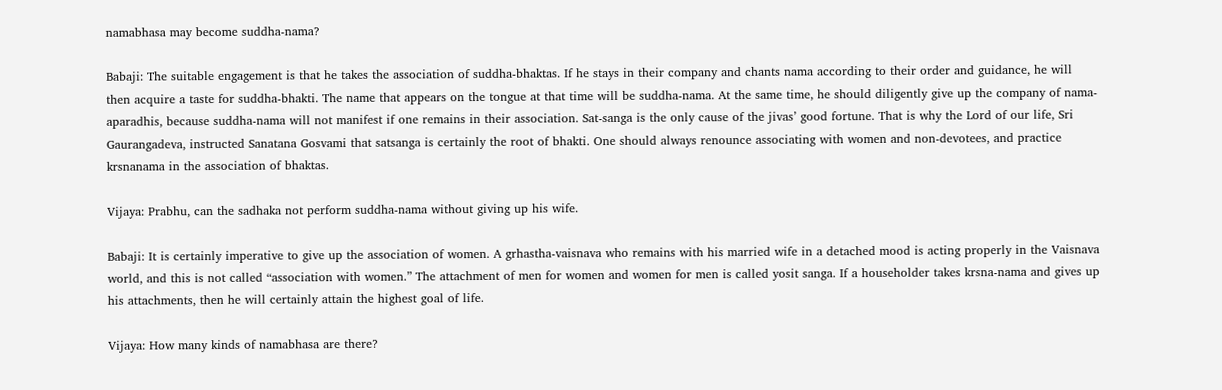namabhasa may become suddha-nama?

Babaji: The suitable engagement is that he takes the association of suddha-bhaktas. If he stays in their company and chants nama according to their order and guidance, he will then acquire a taste for suddha-bhakti. The name that appears on the tongue at that time will be suddha-nama. At the same time, he should diligently give up the company of nama-aparadhis, because suddha-nama will not manifest if one remains in their association. Sat-sanga is the only cause of the jivas’ good fortune. That is why the Lord of our life, Sri Gaurangadeva, instructed Sanatana Gosvami that satsanga is certainly the root of bhakti. One should always renounce associating with women and non-devotees, and practice krsnanama in the association of bhaktas.

Vijaya: Prabhu, can the sadhaka not perform suddha-nama without giving up his wife.

Babaji: It is certainly imperative to give up the association of women. A grhastha-vaisnava who remains with his married wife in a detached mood is acting properly in the Vaisnava world, and this is not called “association with women.” The attachment of men for women and women for men is called yosit sanga. If a householder takes krsna-nama and gives up his attachments, then he will certainly attain the highest goal of life.

Vijaya: How many kinds of namabhasa are there?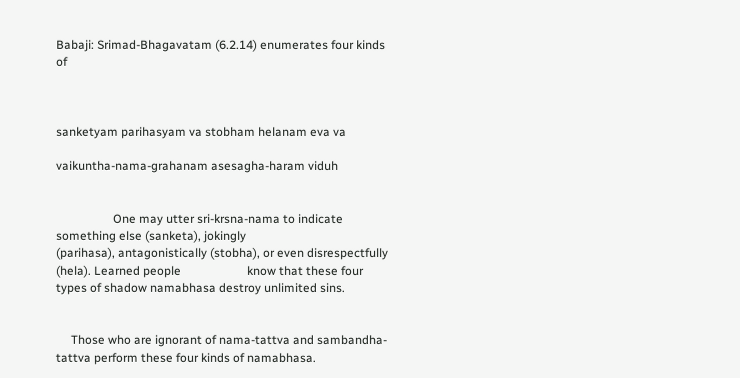Babaji: Srimad-Bhagavatam (6.2.14) enumerates four kinds of



sanketyam parihasyam va stobham helanam eva va

vaikuntha-nama-grahanam asesagha-haram viduh


                   One may utter sri-krsna-nama to indicate something else (sanketa), jokingly                                  (parihasa), antagonistically (stobha), or even disrespectfully (hela). Learned people                      know that these four types of shadow namabhasa destroy unlimited sins.


     Those who are ignorant of nama-tattva and sambandha-tattva perform these four kinds of namabhasa.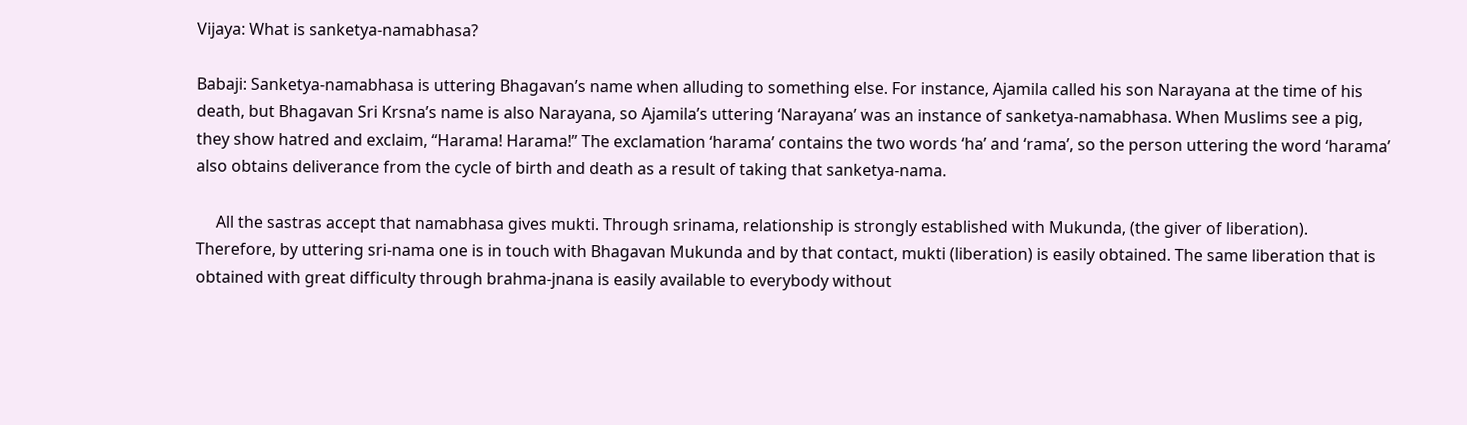Vijaya: What is sanketya-namabhasa?

Babaji: Sanketya-namabhasa is uttering Bhagavan’s name when alluding to something else. For instance, Ajamila called his son Narayana at the time of his death, but Bhagavan Sri Krsna’s name is also Narayana, so Ajamila’s uttering ‘Narayana’ was an instance of sanketya-namabhasa. When Muslims see a pig, they show hatred and exclaim, “Harama! Harama!” The exclamation ‘harama’ contains the two words ‘ha’ and ‘rama’, so the person uttering the word ‘harama’ also obtains deliverance from the cycle of birth and death as a result of taking that sanketya-nama.

     All the sastras accept that namabhasa gives mukti. Through srinama, relationship is strongly established with Mukunda, (the giver of liberation). Therefore, by uttering sri-nama one is in touch with Bhagavan Mukunda and by that contact, mukti (liberation) is easily obtained. The same liberation that is obtained with great difficulty through brahma-jnana is easily available to everybody without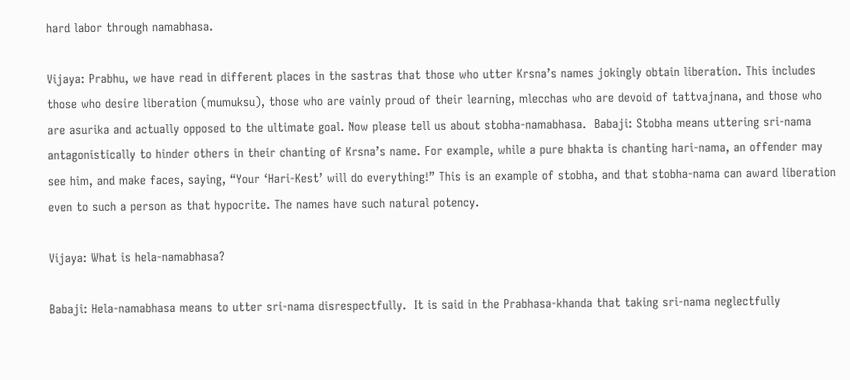hard labor through namabhasa.

Vijaya: Prabhu, we have read in different places in the sastras that those who utter Krsna’s names jokingly obtain liberation. This includes those who desire liberation (mumuksu), those who are vainly proud of their learning, mlecchas who are devoid of tattvajnana, and those who are asurika and actually opposed to the ultimate goal. Now please tell us about stobha-namabhasa.  Babaji: Stobha means uttering sri-nama antagonistically to hinder others in their chanting of Krsna’s name. For example, while a pure bhakta is chanting hari-nama, an offender may see him, and make faces, saying, “Your ‘Hari-Kest’ will do everything!” This is an example of stobha, and that stobha-nama can award liberation even to such a person as that hypocrite. The names have such natural potency.

Vijaya: What is hela-namabhasa?

Babaji: Hela-namabhasa means to utter sri-nama disrespectfully.  It is said in the Prabhasa-khanda that taking sri-nama neglectfully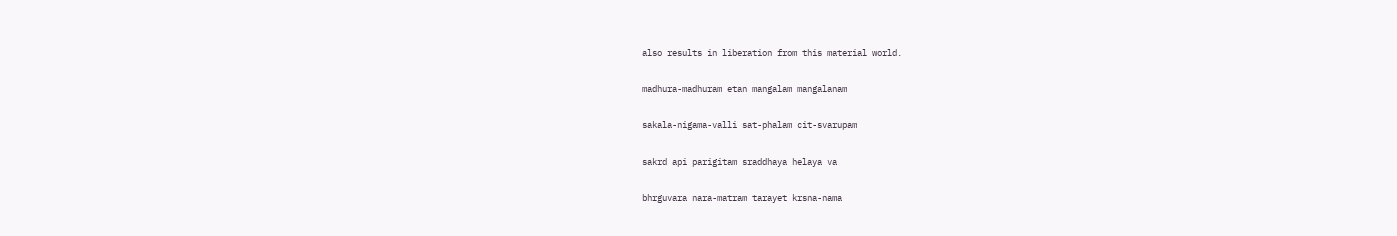also results in liberation from this material world.

madhura-madhuram etan mangalam mangalanam

sakala-nigama-valli sat-phalam cit-svarupam

sakrd api parigitam sraddhaya helaya va

bhrguvara nara-matram tarayet krsna-nama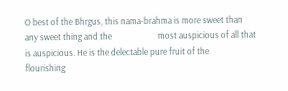O best of the Bhrgus, this nama-brahma is more sweet than any sweet thing and the                       most auspicious of all that is auspicious. He is the delectable pure fruit of the                                  flourishing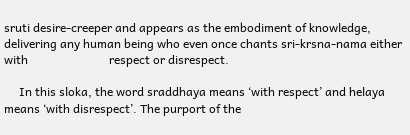sruti desire-creeper and appears as the embodiment of knowledge,                                delivering any human being who even once chants sri-krsna-nama either with                           respect or disrespect.

     In this sloka, the word sraddhaya means ‘with respect’ and helaya means ‘with disrespect’. The purport of the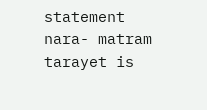statement nara- matram tarayet is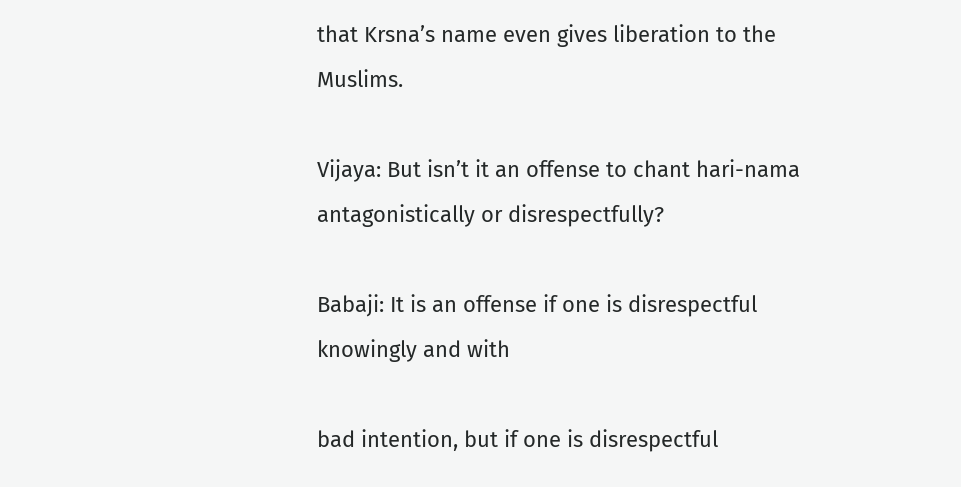that Krsna’s name even gives liberation to the Muslims.

Vijaya: But isn’t it an offense to chant hari-nama antagonistically or disrespectfully?

Babaji: It is an offense if one is disrespectful knowingly and with

bad intention, but if one is disrespectful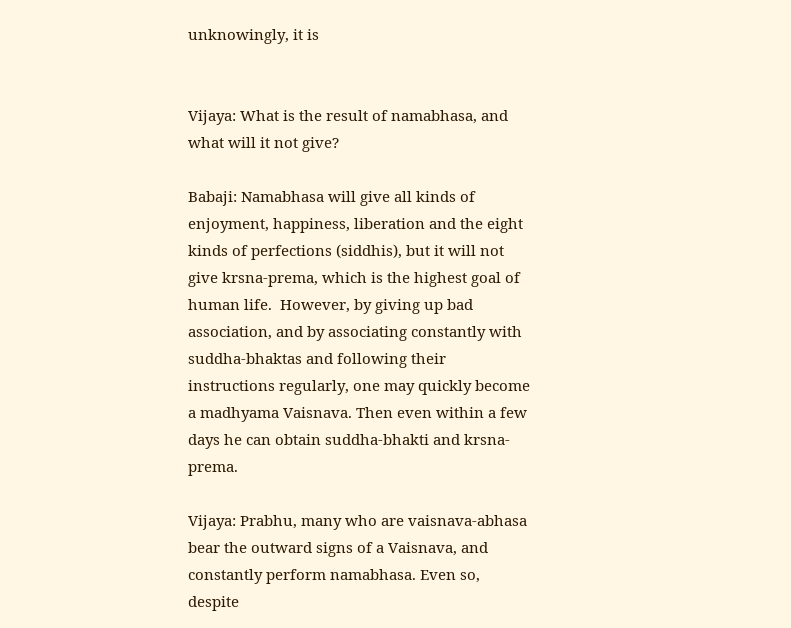unknowingly, it is


Vijaya: What is the result of namabhasa, and what will it not give?

Babaji: Namabhasa will give all kinds of enjoyment, happiness, liberation and the eight kinds of perfections (siddhis), but it will not give krsna-prema, which is the highest goal of human life.  However, by giving up bad association, and by associating constantly with suddha-bhaktas and following their instructions regularly, one may quickly become a madhyama Vaisnava. Then even within a few days he can obtain suddha-bhakti and krsna-prema.

Vijaya: Prabhu, many who are vaisnava-abhasa bear the outward signs of a Vaisnava, and constantly perform namabhasa. Even so, despite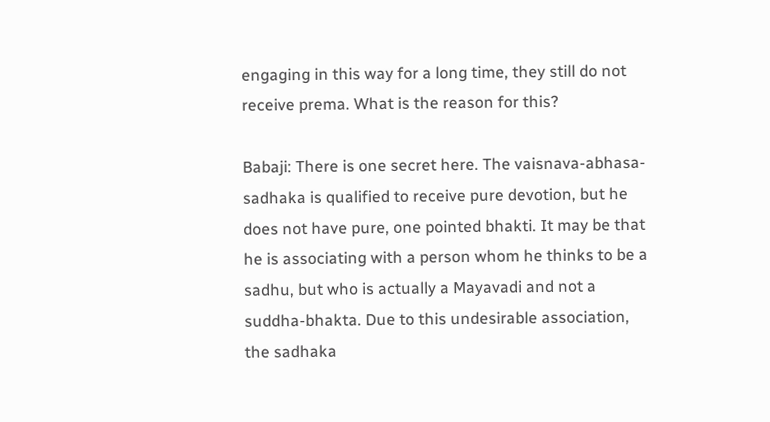engaging in this way for a long time, they still do not receive prema. What is the reason for this?

Babaji: There is one secret here. The vaisnava-abhasa-sadhaka is qualified to receive pure devotion, but he does not have pure, one pointed bhakti. It may be that he is associating with a person whom he thinks to be a sadhu, but who is actually a Mayavadi and not a suddha-bhakta. Due to this undesirable association, the sadhaka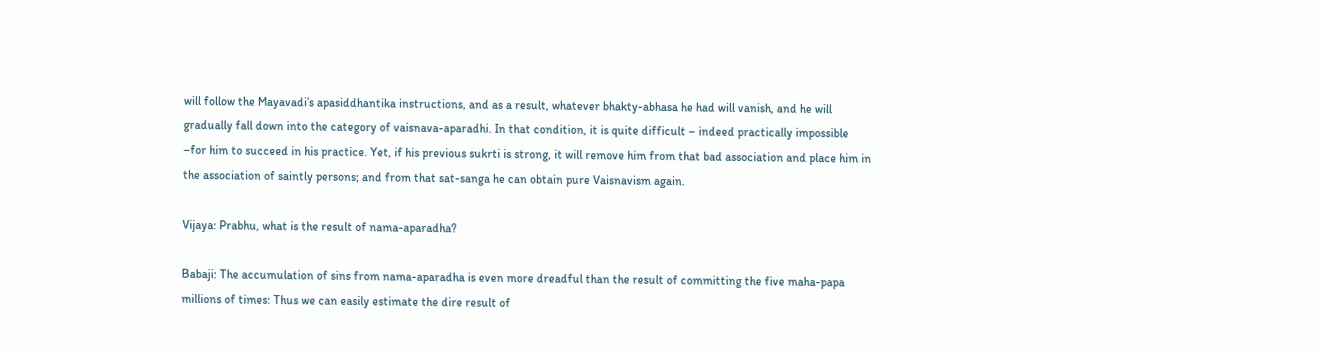will follow the Mayavadi’s apasiddhantika instructions, and as a result, whatever bhakty-abhasa he had will vanish, and he will gradually fall down into the category of vaisnava-aparadhi. In that condition, it is quite difficult – indeed practically impossible –for him to succeed in his practice. Yet, if his previous sukrti is strong, it will remove him from that bad association and place him in the association of saintly persons; and from that sat-sanga he can obtain pure Vaisnavism again.

Vijaya: Prabhu, what is the result of nama-aparadha?

Babaji: The accumulation of sins from nama-aparadha is even more dreadful than the result of committing the five maha-papa millions of times: Thus we can easily estimate the dire result of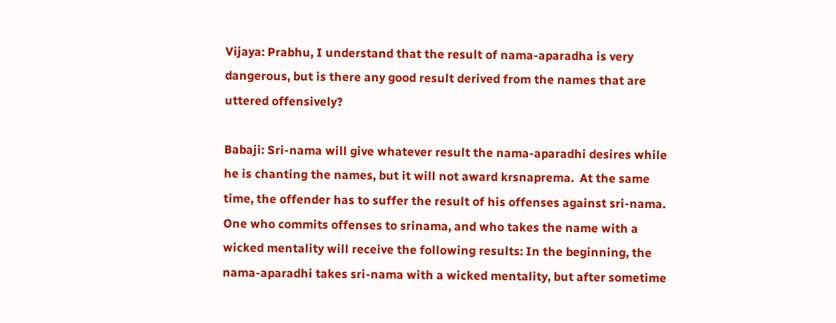Vijaya: Prabhu, I understand that the result of nama-aparadha is very dangerous, but is there any good result derived from the names that are uttered offensively?

Babaji: Sri-nama will give whatever result the nama-aparadhi desires while he is chanting the names, but it will not award krsnaprema.  At the same time, the offender has to suffer the result of his offenses against sri-nama. One who commits offenses to srinama, and who takes the name with a wicked mentality will receive the following results: In the beginning, the nama-aparadhi takes sri-nama with a wicked mentality, but after sometime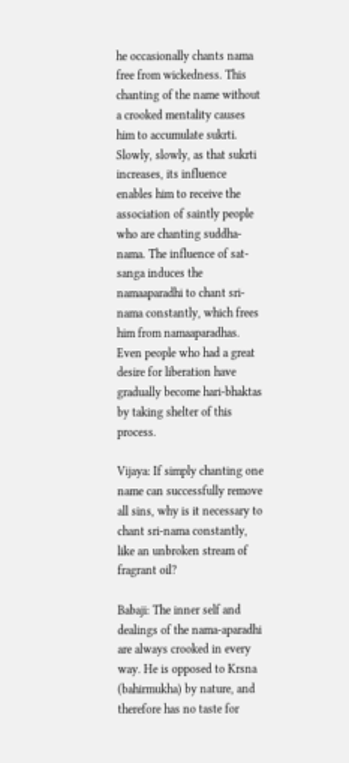he occasionally chants nama free from wickedness. This chanting of the name without a crooked mentality causes him to accumulate sukrti. Slowly, slowly, as that sukrti increases, its influence enables him to receive the association of saintly people who are chanting suddha-nama. The influence of sat-sanga induces the namaaparadhi to chant sri-nama constantly, which frees him from namaaparadhas.  Even people who had a great desire for liberation have gradually become hari-bhaktas by taking shelter of this process.

Vijaya: If simply chanting one name can successfully remove all sins, why is it necessary to chant sri-nama constantly, like an unbroken stream of fragrant oil?

Babaji: The inner self and dealings of the nama-aparadhi are always crooked in every way. He is opposed to Krsna (bahirmukha) by nature, and therefore has no taste for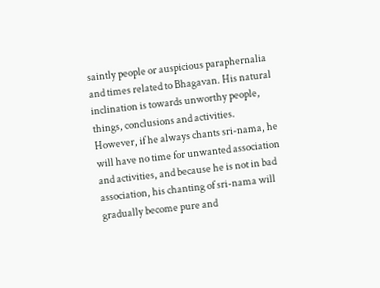saintly people or auspicious paraphernalia and times related to Bhagavan. His natural inclination is towards unworthy people, things, conclusions and activities. However, if he always chants sri-nama, he will have no time for unwanted association and activities, and because he is not in bad association, his chanting of sri-nama will gradually become pure and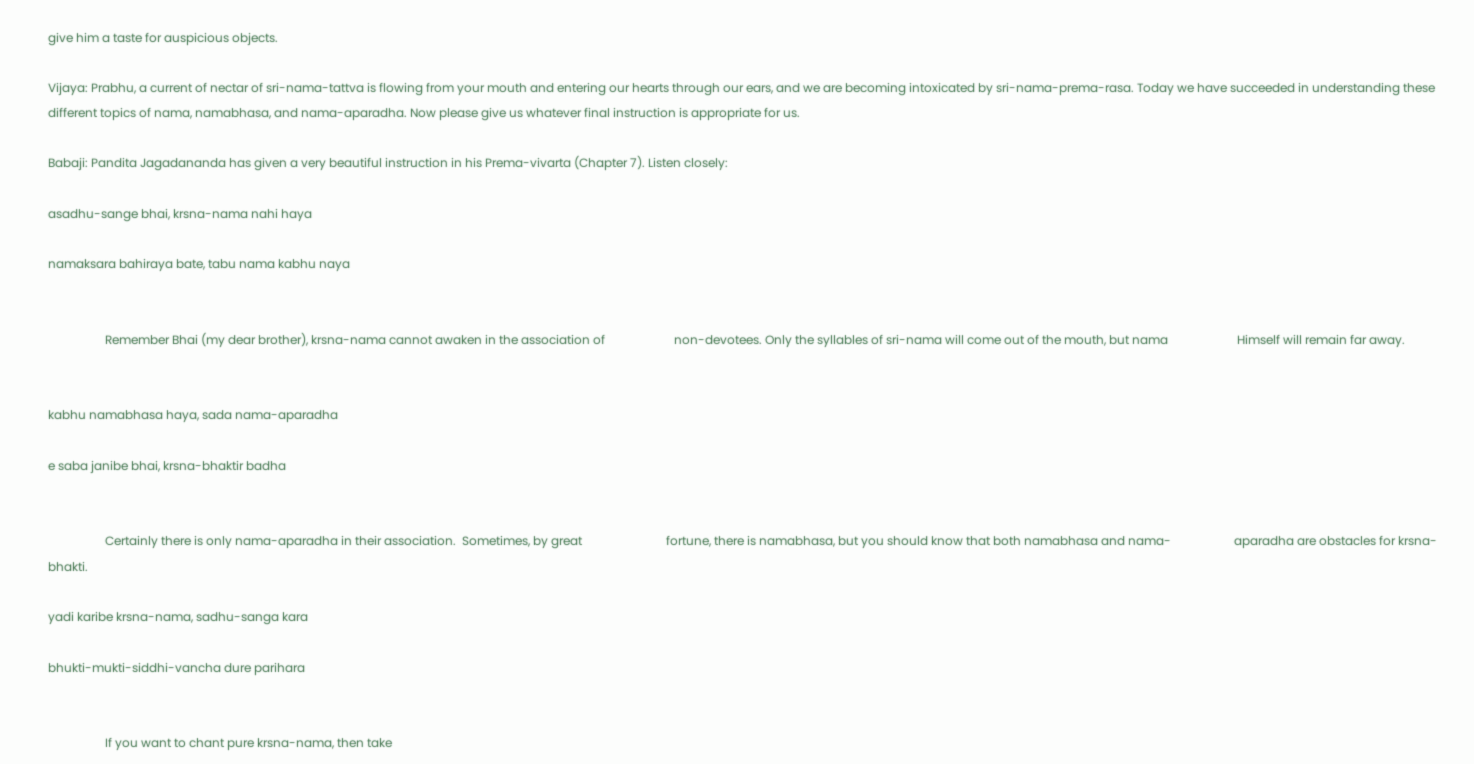give him a taste for auspicious objects.

Vijaya: Prabhu, a current of nectar of sri-nama-tattva is flowing from your mouth and entering our hearts through our ears, and we are becoming intoxicated by sri-nama-prema-rasa. Today we have succeeded in understanding these different topics of nama, namabhasa, and nama-aparadha. Now please give us whatever final instruction is appropriate for us.

Babaji: Pandita Jagadananda has given a very beautiful instruction in his Prema-vivarta (Chapter 7). Listen closely:

asadhu-sange bhai, krsna-nama nahi haya

namaksara bahiraya bate, tabu nama kabhu naya


                   Remember Bhai (my dear brother), krsna-nama cannot awaken in the association of                       non-devotees. Only the syllables of sri-nama will come out of the mouth, but nama                       Himself will remain far away.


kabhu namabhasa haya, sada nama-aparadha

e saba janibe bhai, krsna-bhaktir badha


                   Certainly there is only nama-aparadha in their association.  Sometimes, by great                            fortune, there is namabhasa, but you should know that both namabhasa and nama-                     aparadha are obstacles for krsna-bhakti.

yadi karibe krsna-nama, sadhu-sanga kara

bhukti-mukti-siddhi-vancha dure parihara


                   If you want to chant pure krsna-nama, then take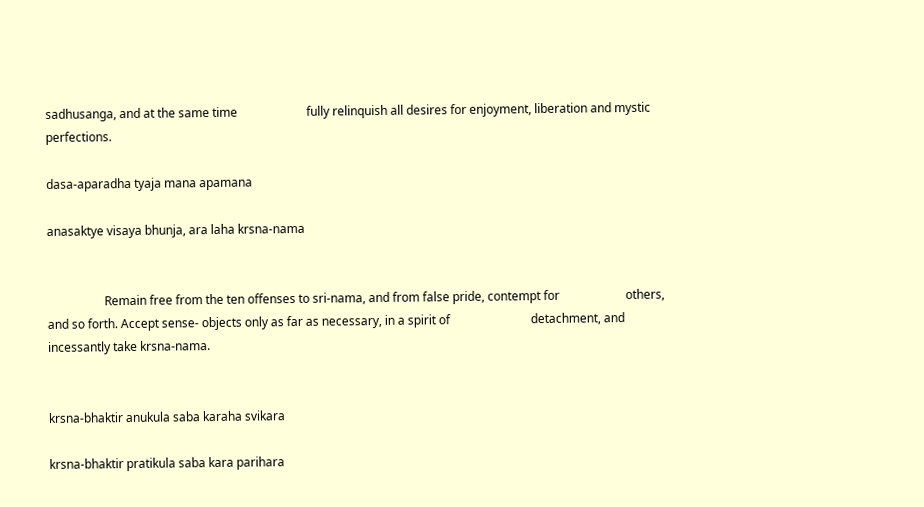sadhusanga, and at the same time                       fully relinquish all desires for enjoyment, liberation and mystic perfections.

dasa-aparadha tyaja mana apamana

anasaktye visaya bhunja, ara laha krsna-nama


                   Remain free from the ten offenses to sri-nama, and from false pride, contempt for                      others, and so forth. Accept sense- objects only as far as necessary, in a spirit of                           detachment, and incessantly take krsna-nama.


krsna-bhaktir anukula saba karaha svikara

krsna-bhaktir pratikula saba kara parihara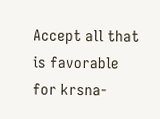Accept all that is favorable for krsna-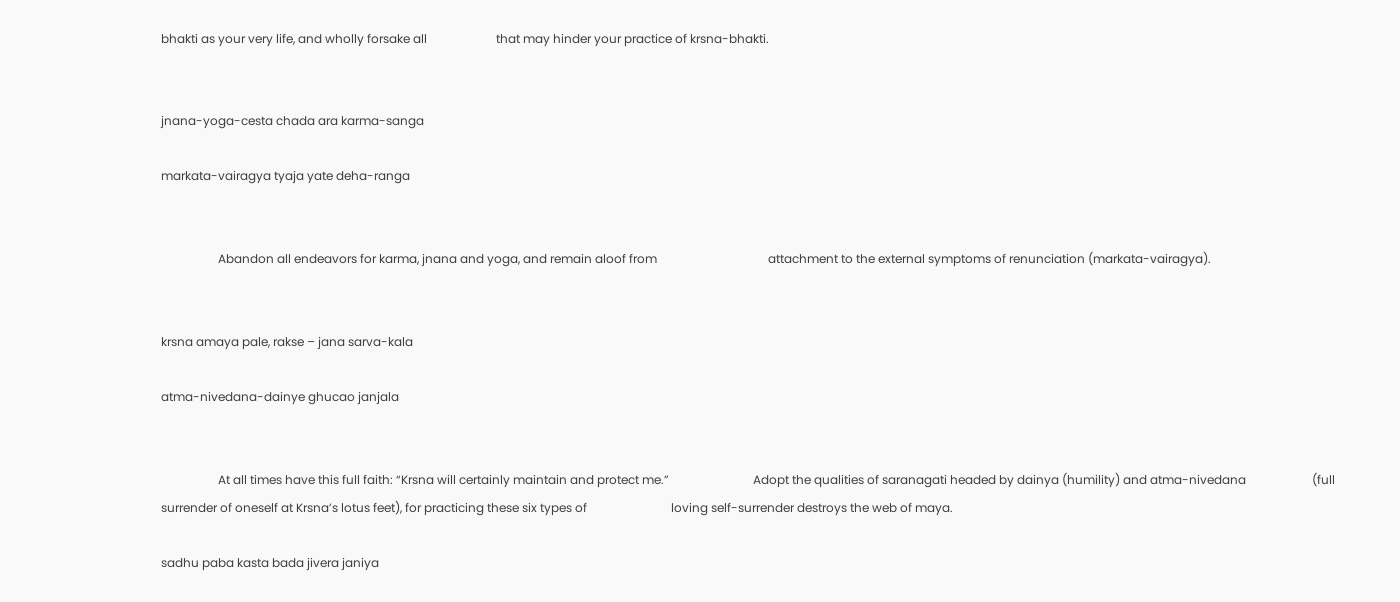bhakti as your very life, and wholly forsake all                       that may hinder your practice of krsna-bhakti.


jnana-yoga-cesta chada ara karma-sanga

markata-vairagya tyaja yate deha-ranga


                   Abandon all endeavors for karma, jnana and yoga, and remain aloof from                                     attachment to the external symptoms of renunciation (markata-vairagya).


krsna amaya pale, rakse – jana sarva-kala

atma-nivedana-dainye ghucao janjala


                   At all times have this full faith: “Krsna will certainly maintain and protect me.”                            Adopt the qualities of saranagati headed by dainya (humility) and atma-nivedana                      (full surrender of oneself at Krsna’s lotus feet), for practicing these six types of                            loving self-surrender destroys the web of maya.

sadhu paba kasta bada jivera janiya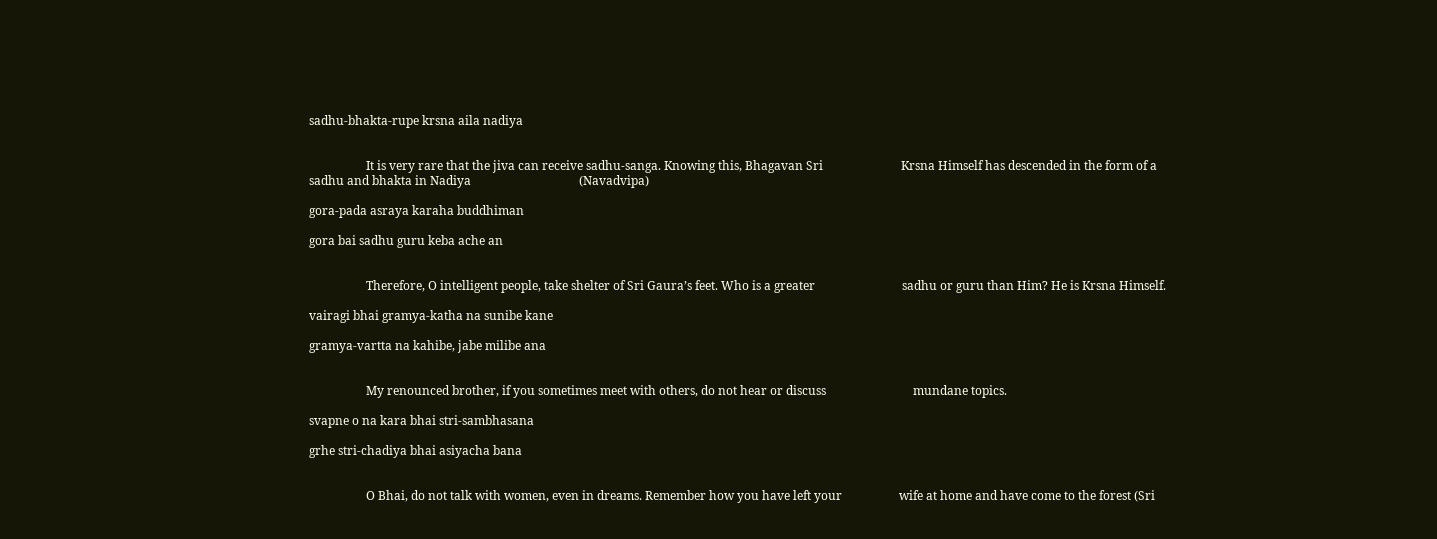sadhu-bhakta-rupe krsna aila nadiya


                   It is very rare that the jiva can receive sadhu-sanga. Knowing this, Bhagavan Sri                          Krsna Himself has descended in the form of a sadhu and bhakta in Nadiya                                    (Navadvipa)

gora-pada asraya karaha buddhiman

gora bai sadhu guru keba ache an


                   Therefore, O intelligent people, take shelter of Sri Gaura’s feet. Who is a greater                             sadhu or guru than Him? He is Krsna Himself.

vairagi bhai gramya-katha na sunibe kane

gramya-vartta na kahibe, jabe milibe ana


                   My renounced brother, if you sometimes meet with others, do not hear or discuss                             mundane topics.

svapne o na kara bhai stri-sambhasana

grhe stri-chadiya bhai asiyacha bana


                   O Bhai, do not talk with women, even in dreams. Remember how you have left your                   wife at home and have come to the forest (Sri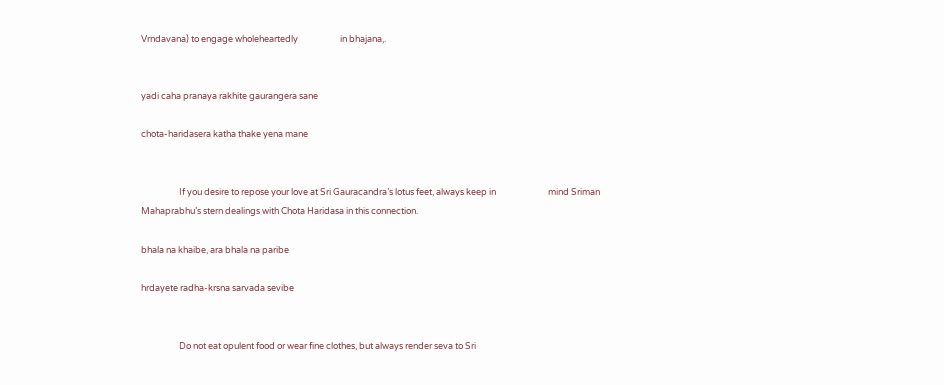Vrndavana) to engage wholeheartedly                     in bhajana,.


yadi caha pranaya rakhite gaurangera sane

chota-haridasera katha thake yena mane


                   If you desire to repose your love at Sri Gauracandra’s lotus feet, always keep in                          mind Sriman Mahaprabhu’s stern dealings with Chota Haridasa in this connection.

bhala na khaibe, ara bhala na paribe

hrdayete radha-krsna sarvada sevibe


                   Do not eat opulent food or wear fine clothes, but always render seva to Sri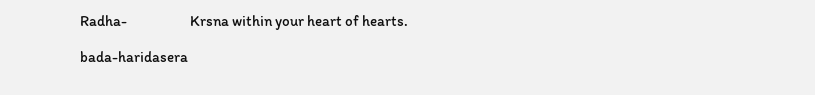Radha-                     Krsna within your heart of hearts.

bada-haridasera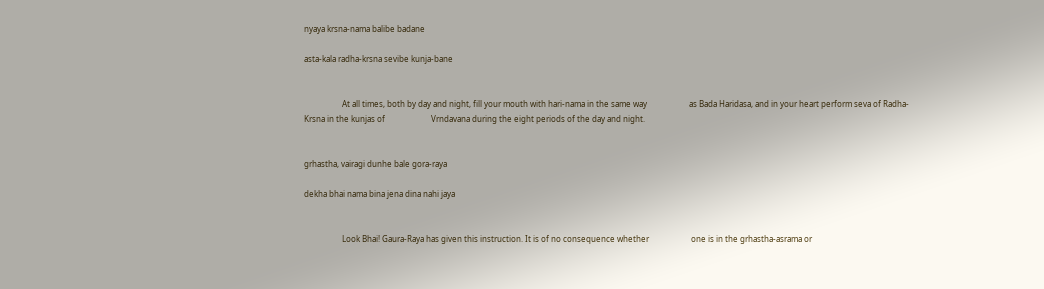nyaya krsna-nama balibe badane

asta-kala radha-krsna sevibe kunja-bane


                   At all times, both by day and night, fill your mouth with hari-nama in the same way                     as Bada Haridasa, and in your heart perform seva of Radha-Krsna in the kunjas of                       Vrndavana during the eight periods of the day and night.


grhastha, vairagi dunhe bale gora-raya

dekha bhai nama bina jena dina nahi jaya


                   Look Bhai! Gaura-Raya has given this instruction. It is of no consequence whether                     one is in the grhastha-asrama or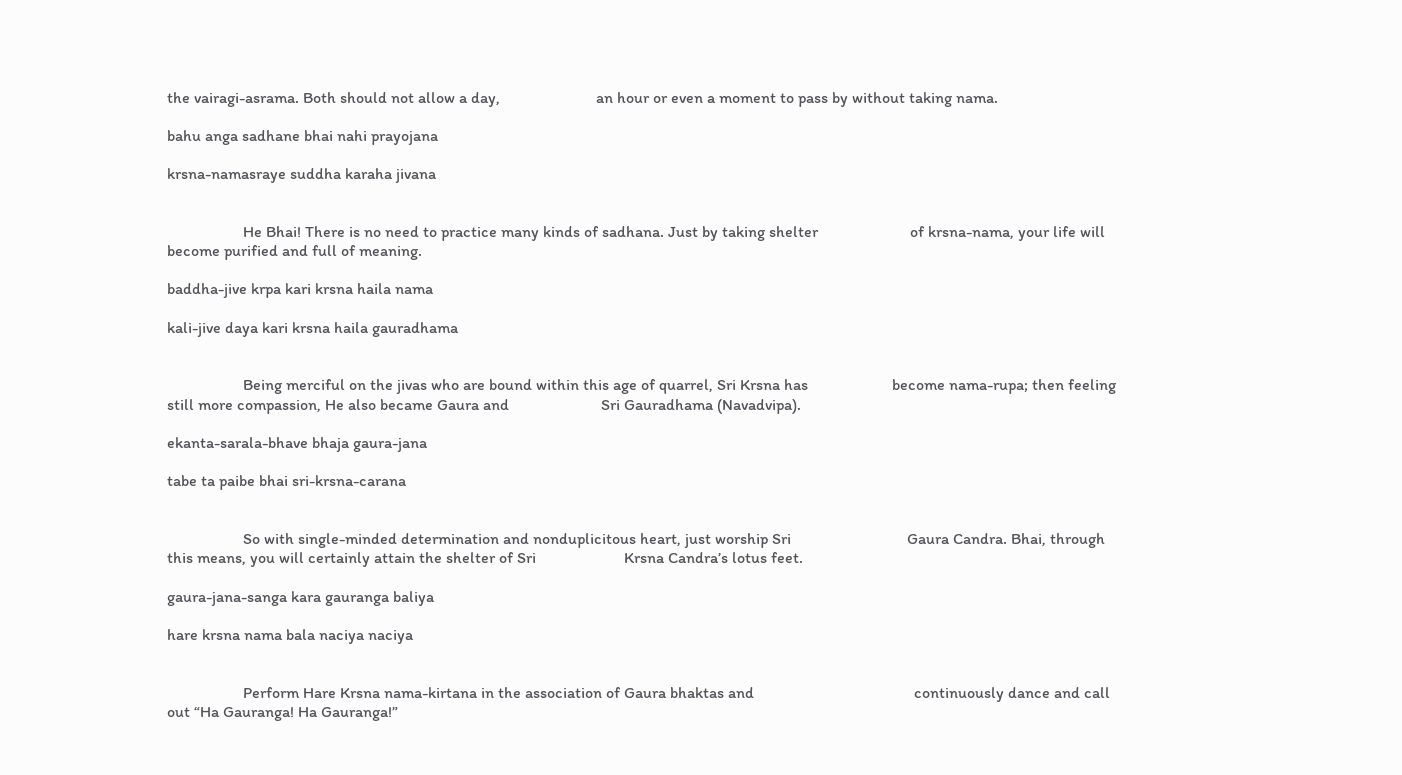the vairagi-asrama. Both should not allow a day,                        an hour or even a moment to pass by without taking nama.

bahu anga sadhane bhai nahi prayojana

krsna-namasraye suddha karaha jivana


                   He Bhai! There is no need to practice many kinds of sadhana. Just by taking shelter                       of krsna-nama, your life will become purified and full of meaning.

baddha-jive krpa kari krsna haila nama

kali-jive daya kari krsna haila gauradhama


                   Being merciful on the jivas who are bound within this age of quarrel, Sri Krsna has                     become nama-rupa; then feeling still more compassion, He also became Gaura and                       Sri Gauradhama (Navadvipa).

ekanta-sarala-bhave bhaja gaura-jana

tabe ta paibe bhai sri-krsna-carana


                   So with single-minded determination and nonduplicitous heart, just worship Sri                             Gaura Candra. Bhai, through this means, you will certainly attain the shelter of Sri                      Krsna Candra’s lotus feet.

gaura-jana-sanga kara gauranga baliya

hare krsna nama bala naciya naciya


                   Perform Hare Krsna nama-kirtana in the association of Gaura bhaktas and                                        continuously dance and call out “Ha Gauranga! Ha Gauranga!”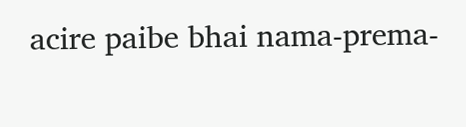acire paibe bhai nama-prema-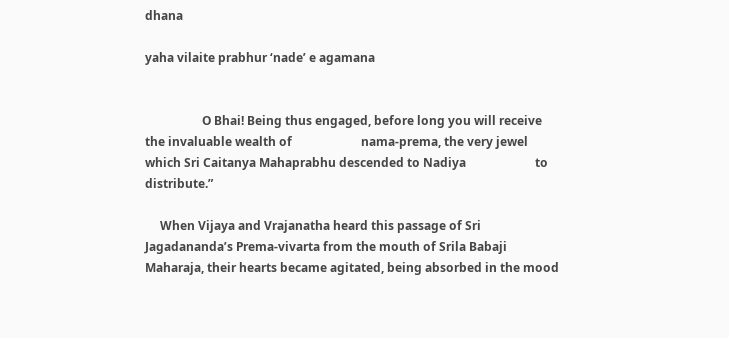dhana

yaha vilaite prabhur ‘nade’ e agamana


                   O Bhai! Being thus engaged, before long you will receive the invaluable wealth of                       nama-prema, the very jewel which Sri Caitanya Mahaprabhu descended to Nadiya                       to distribute.”

     When Vijaya and Vrajanatha heard this passage of Sri Jagadananda’s Prema-vivarta from the mouth of Srila Babaji Maharaja, their hearts became agitated, being absorbed in the mood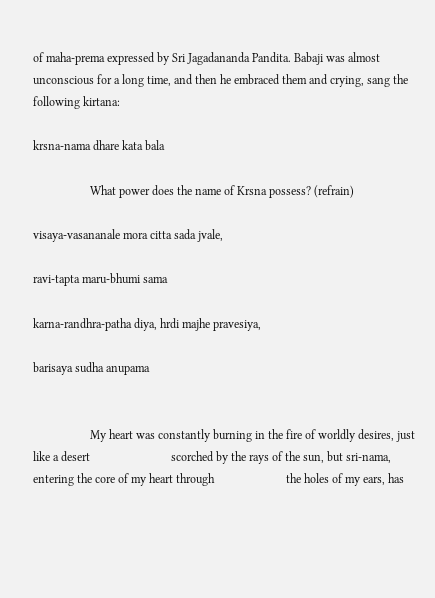of maha-prema expressed by Sri Jagadananda Pandita. Babaji was almost unconscious for a long time, and then he embraced them and crying, sang the following kirtana:

krsna-nama dhare kata bala

                   What power does the name of Krsna possess? (refrain)

visaya-vasananale mora citta sada jvale,

ravi-tapta maru-bhumi sama

karna-randhra-patha diya, hrdi majhe pravesiya,

barisaya sudha anupama


                   My heart was constantly burning in the fire of worldly desires, just like a desert                           scorched by the rays of the sun, but sri-nama, entering the core of my heart through                        the holes of my ears, has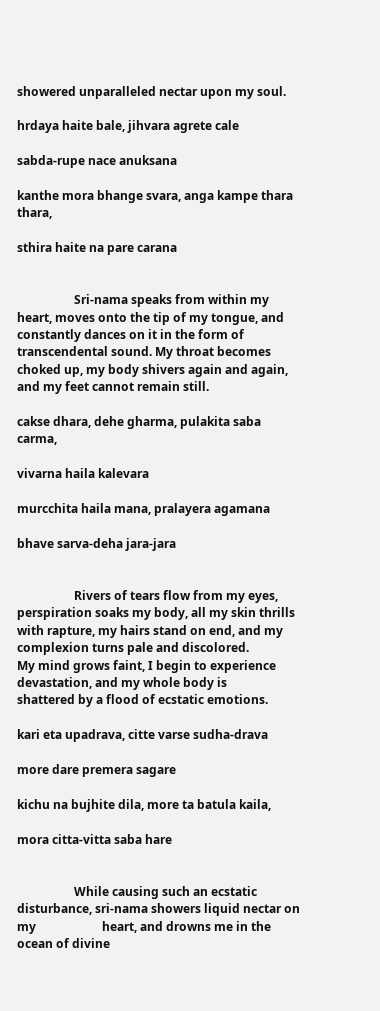showered unparalleled nectar upon my soul.

hrdaya haite bale, jihvara agrete cale

sabda-rupe nace anuksana

kanthe mora bhange svara, anga kampe thara thara,

sthira haite na pare carana


                   Sri-nama speaks from within my heart, moves onto the tip of my tongue, and                                   constantly dances on it in the form of transcendental sound. My throat becomes                            choked up, my body shivers again and again, and my feet cannot remain still.

cakse dhara, dehe gharma, pulakita saba carma,

vivarna haila kalevara

murcchita haila mana, pralayera agamana

bhave sarva-deha jara-jara


                   Rivers of tears flow from my eyes, perspiration soaks my body, all my skin thrills                         with rapture, my hairs stand on end, and my complexion turns pale and discolored.                        My mind grows faint, I begin to experience devastation, and my whole body is                          shattered by a flood of ecstatic emotions.

kari eta upadrava, citte varse sudha-drava

more dare premera sagare

kichu na bujhite dila, more ta batula kaila,

mora citta-vitta saba hare


                   While causing such an ecstatic disturbance, sri-nama showers liquid nectar on my                      heart, and drowns me in the ocean of divine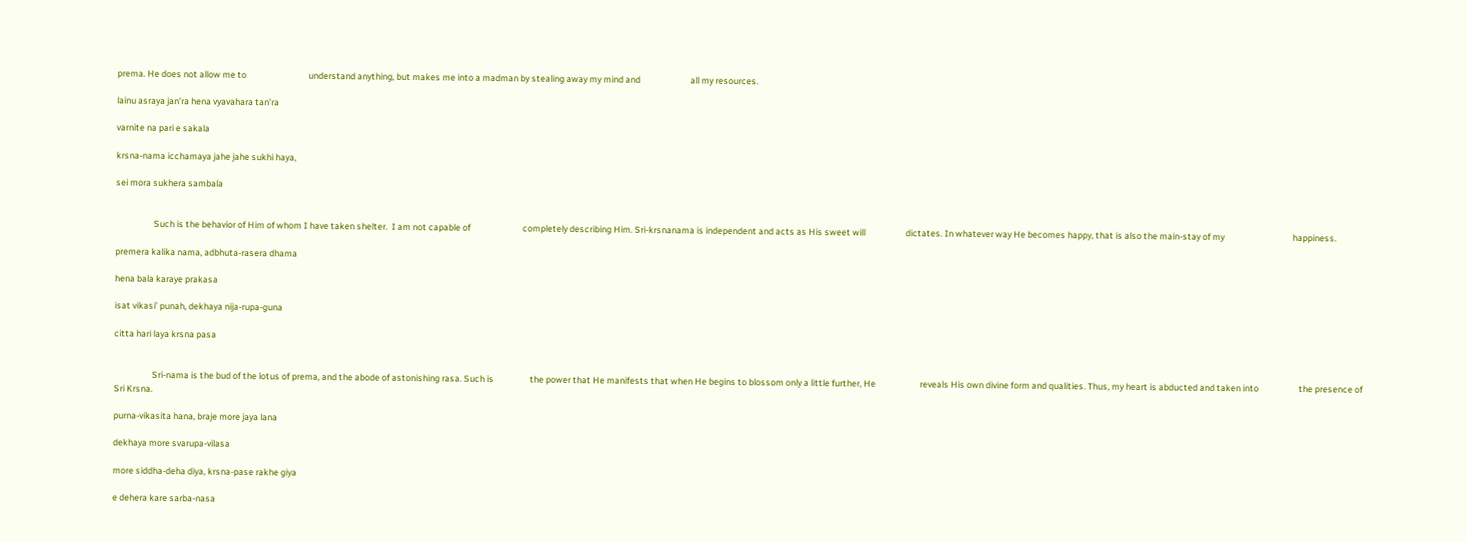prema. He does not allow me to                               understand anything, but makes me into a madman by stealing away my mind and                         all my resources.

lainu asraya jan’ra hena vyavahara tan’ra

varnite na pari e sakala

krsna-nama icchamaya jahe jahe sukhi haya,

sei mora sukhera sambala


                   Such is the behavior of Him of whom I have taken shelter.  I am not capable of                          completely describing Him. Sri-krsnanama is independent and acts as His sweet will                    dictates. In whatever way He becomes happy, that is also the main-stay of my                                  happiness.

premera kalika nama, adbhuta-rasera dhama

hena bala karaye prakasa

isat vikasi’ punah, dekhaya nija-rupa-guna

citta hari laya krsna pasa


                   Sri-nama is the bud of the lotus of prema, and the abode of astonishing rasa. Such is                  the power that He manifests that when He begins to blossom only a little further, He                      reveals His own divine form and qualities. Thus, my heart is abducted and taken into                    the presence of Sri Krsna.

purna-vikasita hana, braje more jaya lana

dekhaya more svarupa-vilasa

more siddha-deha diya, krsna-pase rakhe giya

e dehera kare sarba-nasa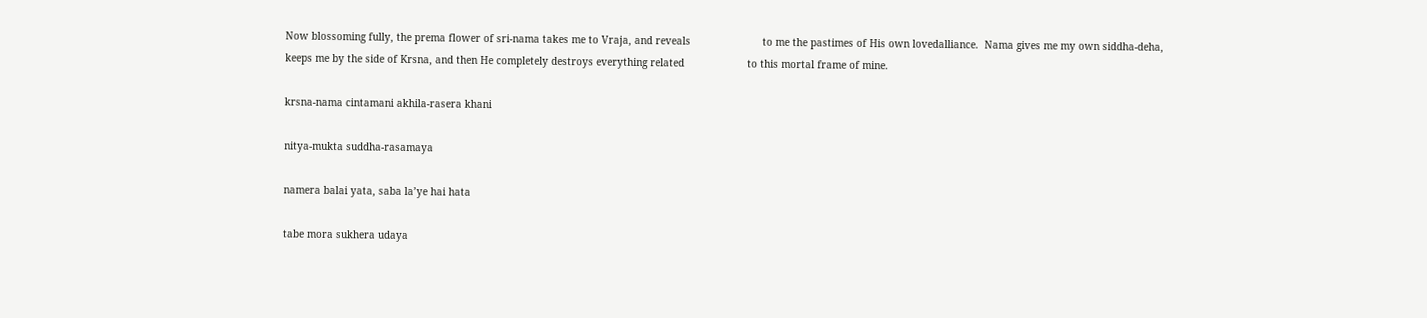Now blossoming fully, the prema flower of sri-nama takes me to Vraja, and reveals                        to me the pastimes of His own lovedalliance.  Nama gives me my own siddha-deha,                       keeps me by the side of Krsna, and then He completely destroys everything related                     to this mortal frame of mine.

krsna-nama cintamani akhila-rasera khani

nitya-mukta suddha-rasamaya

namera balai yata, saba la’ye hai hata

tabe mora sukhera udaya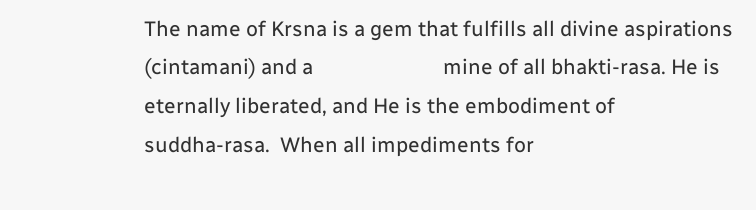The name of Krsna is a gem that fulfills all divine aspirations (cintamani) and a                          mine of all bhakti-rasa. He is eternally liberated, and He is the embodiment of                             suddha-rasa.  When all impediments for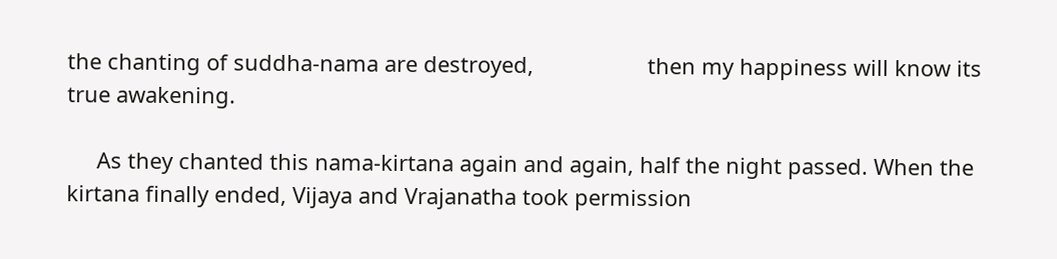the chanting of suddha-nama are destroyed,                   then my happiness will know its true awakening.

     As they chanted this nama-kirtana again and again, half the night passed. When the kirtana finally ended, Vijaya and Vrajanatha took permission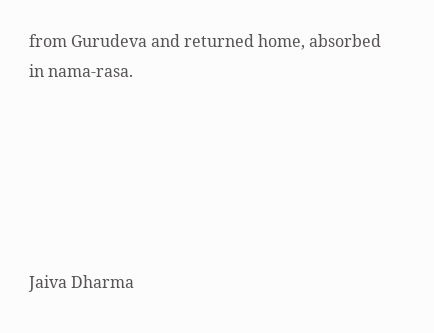from Gurudeva and returned home, absorbed in nama-rasa.






Jaiva Dharma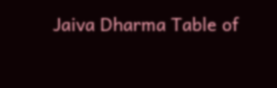Jaiva Dharma Table of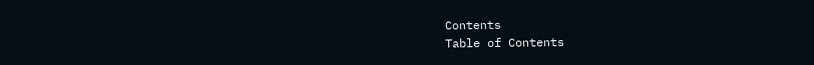Contents
Table of Contents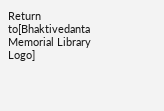Return to[Bhaktivedanta Memorial Library Logo]